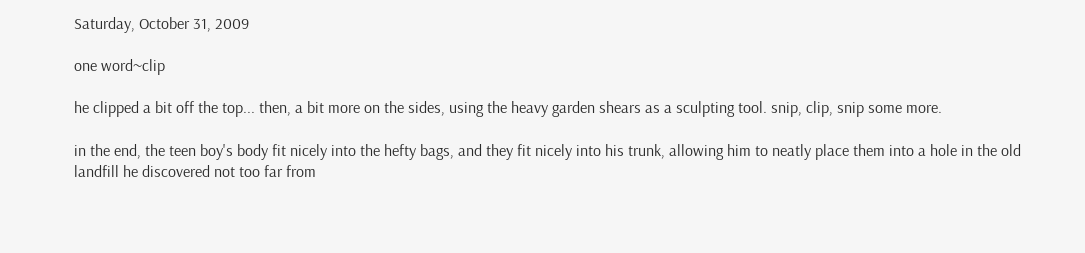Saturday, October 31, 2009

one word~clip

he clipped a bit off the top... then, a bit more on the sides, using the heavy garden shears as a sculpting tool. snip, clip, snip some more.

in the end, the teen boy's body fit nicely into the hefty bags, and they fit nicely into his trunk, allowing him to neatly place them into a hole in the old landfill he discovered not too far from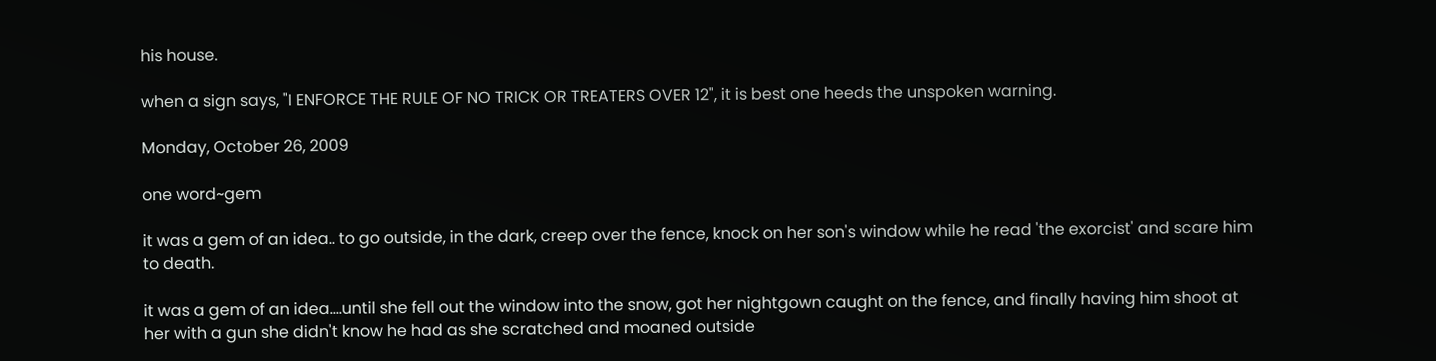his house.

when a sign says, "I ENFORCE THE RULE OF NO TRICK OR TREATERS OVER 12", it is best one heeds the unspoken warning.

Monday, October 26, 2009

one word~gem

it was a gem of an idea.. to go outside, in the dark, creep over the fence, knock on her son's window while he read 'the exorcist' and scare him to death.

it was a gem of an idea....until she fell out the window into the snow, got her nightgown caught on the fence, and finally having him shoot at her with a gun she didn't know he had as she scratched and moaned outside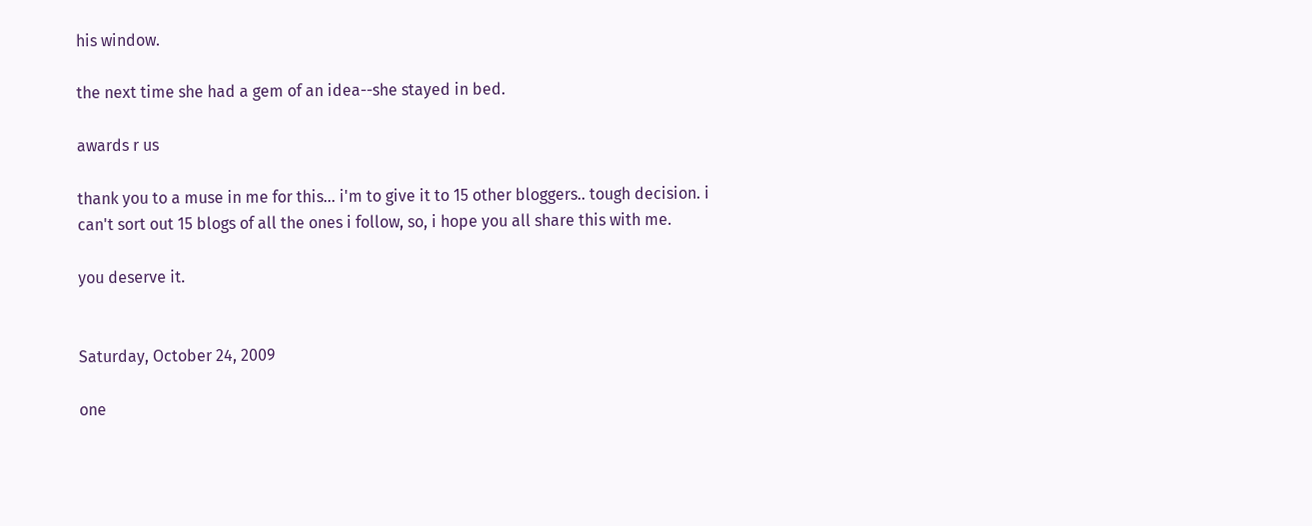his window.

the next time she had a gem of an idea--she stayed in bed.

awards r us

thank you to a muse in me for this... i'm to give it to 15 other bloggers.. tough decision. i can't sort out 15 blogs of all the ones i follow, so, i hope you all share this with me.

you deserve it.


Saturday, October 24, 2009

one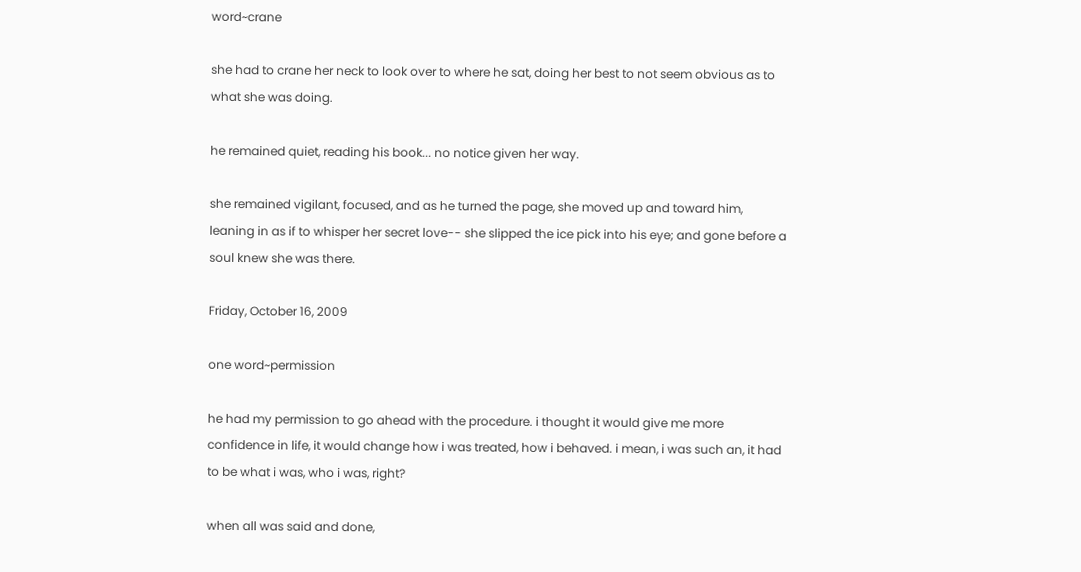word~crane

she had to crane her neck to look over to where he sat, doing her best to not seem obvious as to what she was doing.

he remained quiet, reading his book... no notice given her way.

she remained vigilant, focused, and as he turned the page, she moved up and toward him, leaning in as if to whisper her secret love-- she slipped the ice pick into his eye; and gone before a soul knew she was there.

Friday, October 16, 2009

one word~permission

he had my permission to go ahead with the procedure. i thought it would give me more confidence in life, it would change how i was treated, how i behaved. i mean, i was such an, it had to be what i was, who i was, right?

when all was said and done,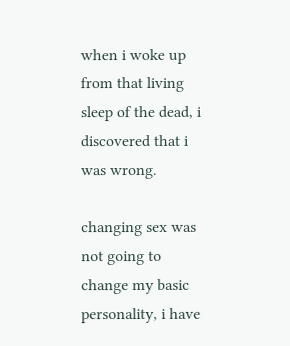when i woke up from that living sleep of the dead, i discovered that i was wrong.

changing sex was not going to change my basic personality, i have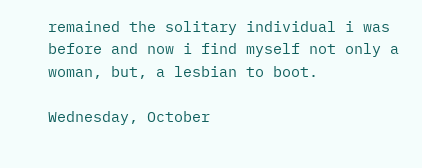remained the solitary individual i was before and now i find myself not only a woman, but, a lesbian to boot.

Wednesday, October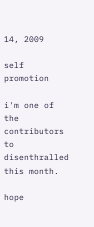14, 2009

self promotion

i'm one of the contributors to disenthralled this month.

hope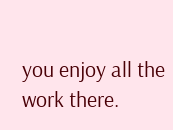you enjoy all the work there.